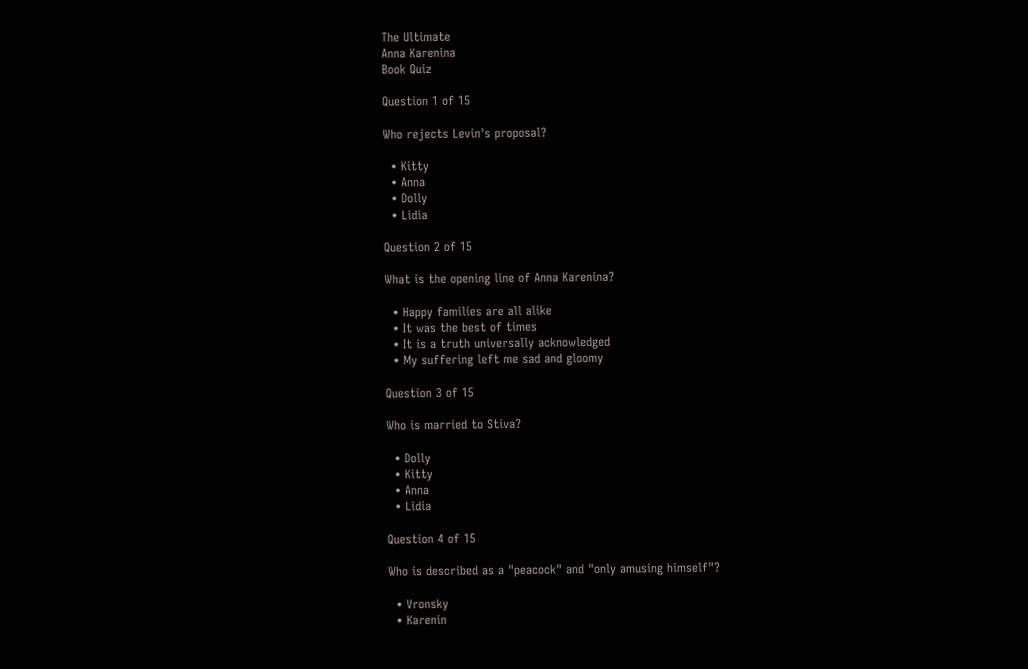The Ultimate
Anna Karenina
Book Quiz

Question 1 of 15

Who rejects Levin's proposal?

  • Kitty
  • Anna
  • Dolly
  • Lidia

Question 2 of 15

What is the opening line of Anna Karenina?

  • Happy families are all alike
  • It was the best of times
  • It is a truth universally acknowledged
  • My suffering left me sad and gloomy

Question 3 of 15

Who is married to Stiva?

  • Dolly
  • Kitty
  • Anna
  • Lidia

Question 4 of 15

Who is described as a "peacock" and "only amusing himself"?

  • Vronsky
  • Karenin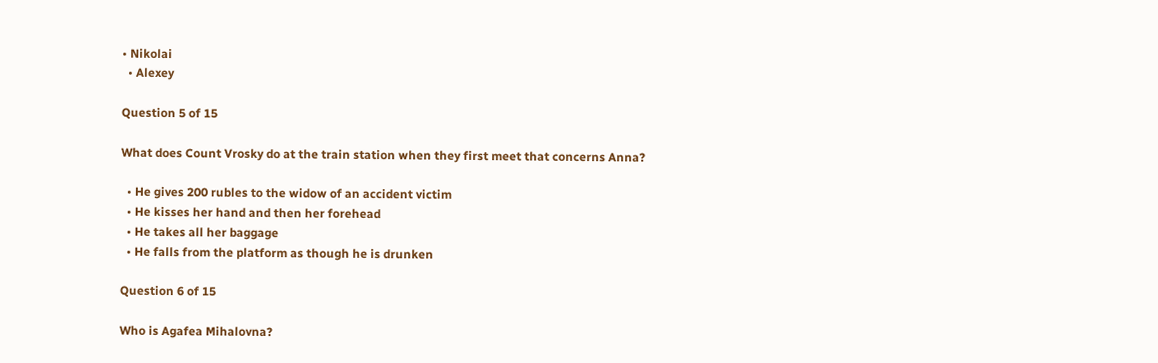• Nikolai
  • Alexey

Question 5 of 15

What does Count Vrosky do at the train station when they first meet that concerns Anna?

  • He gives 200 rubles to the widow of an accident victim
  • He kisses her hand and then her forehead
  • He takes all her baggage
  • He falls from the platform as though he is drunken

Question 6 of 15

Who is Agafea Mihalovna?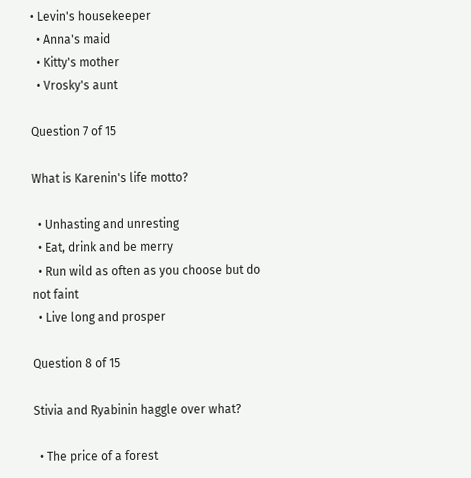• Levin's housekeeper
  • Anna's maid
  • Kitty's mother
  • Vrosky's aunt

Question 7 of 15

What is Karenin's life motto?

  • Unhasting and unresting
  • Eat, drink and be merry
  • Run wild as often as you choose but do not faint
  • Live long and prosper

Question 8 of 15

Stivia and Ryabinin haggle over what?

  • The price of a forest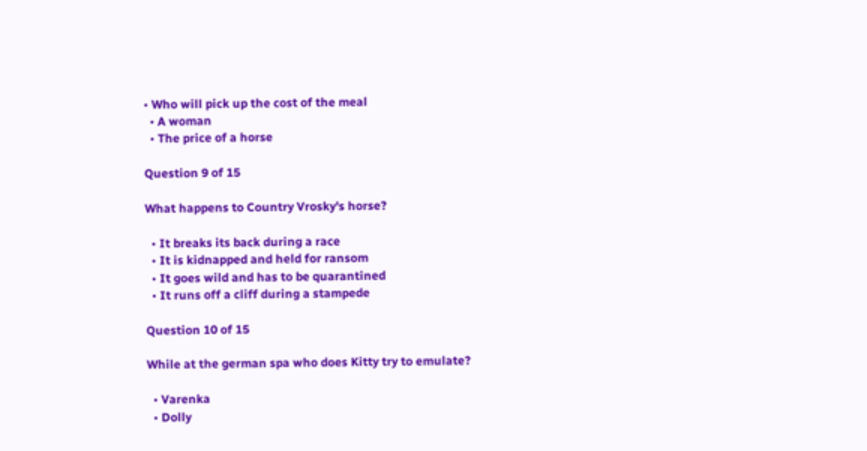• Who will pick up the cost of the meal
  • A woman
  • The price of a horse

Question 9 of 15

What happens to Country Vrosky's horse?

  • It breaks its back during a race
  • It is kidnapped and held for ransom
  • It goes wild and has to be quarantined
  • It runs off a cliff during a stampede

Question 10 of 15

While at the german spa who does Kitty try to emulate?

  • Varenka
  • Dolly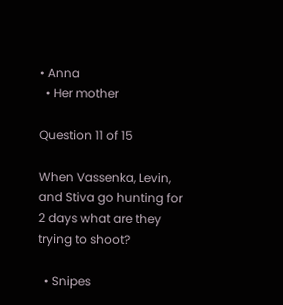• Anna
  • Her mother

Question 11 of 15

When Vassenka, Levin, and Stiva go hunting for 2 days what are they trying to shoot?

  • Snipes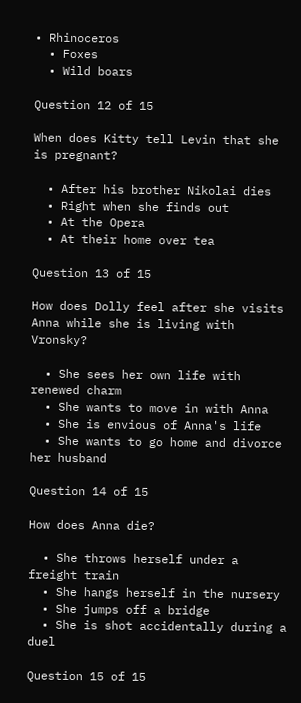• Rhinoceros
  • Foxes
  • Wild boars

Question 12 of 15

When does Kitty tell Levin that she is pregnant?

  • After his brother Nikolai dies
  • Right when she finds out
  • At the Opera
  • At their home over tea

Question 13 of 15

How does Dolly feel after she visits Anna while she is living with Vronsky?

  • She sees her own life with renewed charm
  • She wants to move in with Anna
  • She is envious of Anna's life
  • She wants to go home and divorce her husband

Question 14 of 15

How does Anna die?

  • She throws herself under a freight train
  • She hangs herself in the nursery
  • She jumps off a bridge
  • She is shot accidentally during a duel

Question 15 of 15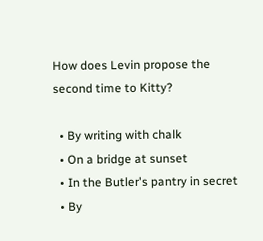How does Levin propose the second time to Kitty?

  • By writing with chalk
  • On a bridge at sunset
  • In the Butler's pantry in secret
  • By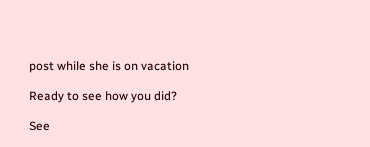post while she is on vacation

Ready to see how you did?

See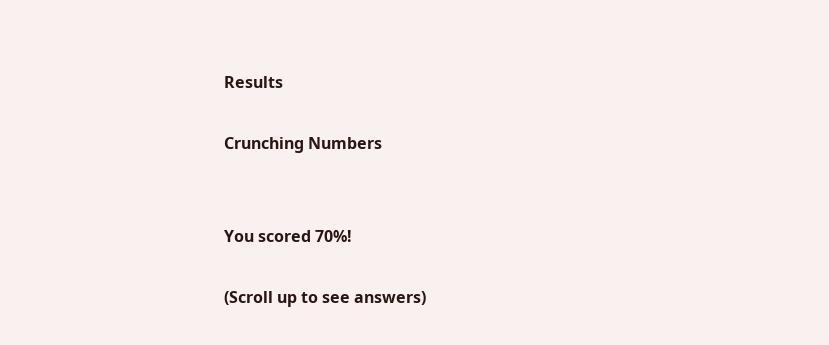Results

Crunching Numbers


You scored 70%!

(Scroll up to see answers)